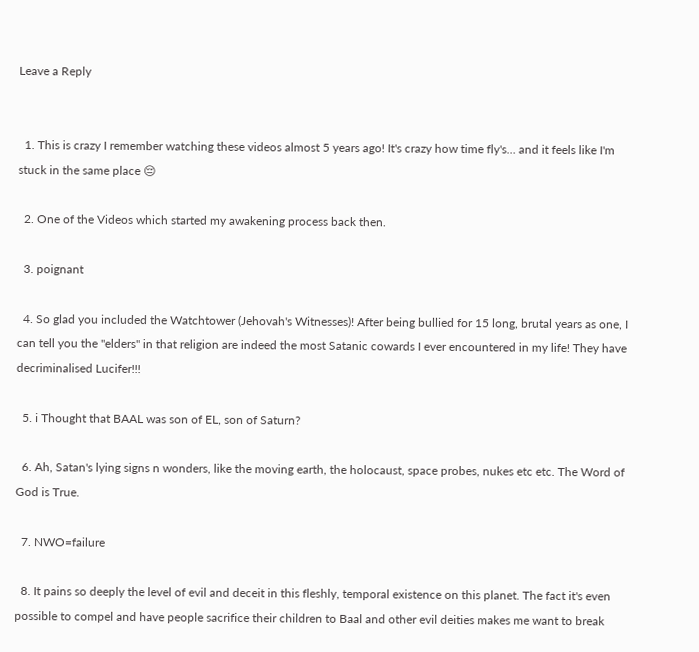Leave a Reply


  1. This is crazy I remember watching these videos almost 5 years ago! It's crazy how time fly's… and it feels like I'm stuck in the same place 😔

  2. One of the Videos which started my awakening process back then.

  3. poignant

  4. So glad you included the Watchtower (Jehovah's Witnesses)! After being bullied for 15 long, brutal years as one, I can tell you the "elders" in that religion are indeed the most Satanic cowards I ever encountered in my life! They have decriminalised Lucifer!!!

  5. i Thought that BAAL was son of EL, son of Saturn?

  6. Ah, Satan's lying signs n wonders, like the moving earth, the holocaust, space probes, nukes etc etc. The Word of God is True.

  7. NWO=failure

  8. It pains so deeply the level of evil and deceit in this fleshly, temporal existence on this planet. The fact it's even possible to compel and have people sacrifice their children to Baal and other evil deities makes me want to break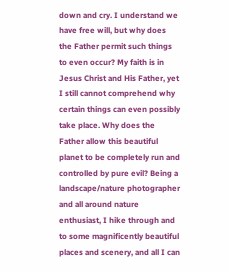down and cry. I understand we have free will, but why does the Father permit such things to even occur? My faith is in Jesus Christ and His Father, yet I still cannot comprehend why certain things can even possibly take place. Why does the Father allow this beautiful planet to be completely run and controlled by pure evil? Being a landscape/nature photographer and all around nature enthusiast, I hike through and to some magnificently beautiful places and scenery, and all I can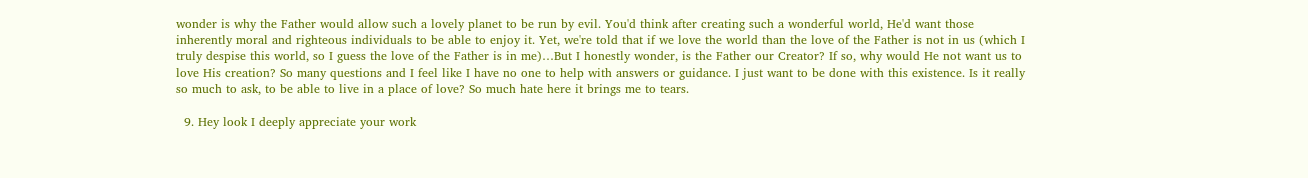wonder is why the Father would allow such a lovely planet to be run by evil. You'd think after creating such a wonderful world, He'd want those inherently moral and righteous individuals to be able to enjoy it. Yet, we're told that if we love the world than the love of the Father is not in us (which I truly despise this world, so I guess the love of the Father is in me)…But I honestly wonder, is the Father our Creator? If so, why would He not want us to love His creation? So many questions and I feel like I have no one to help with answers or guidance. I just want to be done with this existence. Is it really so much to ask, to be able to live in a place of love? So much hate here it brings me to tears.

  9. Hey look I deeply appreciate your work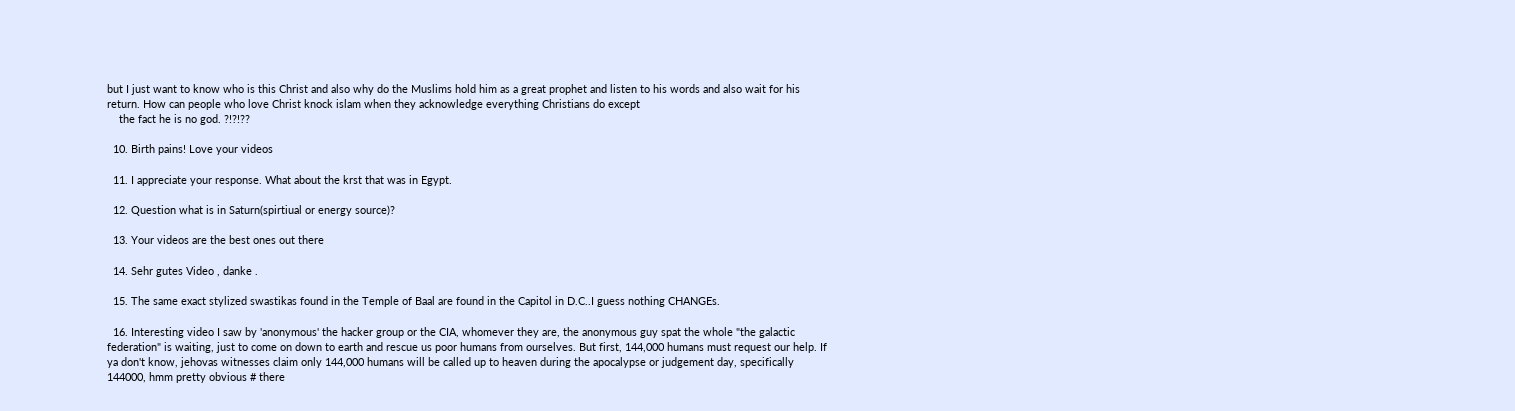but I just want to know who is this Christ and also why do the Muslims hold him as a great prophet and listen to his words and also wait for his return. How can people who love Christ knock islam when they acknowledge everything Christians do except
    the fact he is no god. ?!?!??

  10. Birth pains! Love your videos

  11. I appreciate your response. What about the krst that was in Egypt.

  12. Question what is in Saturn(spirtiual or energy source)?

  13. Your videos are the best ones out there

  14. Sehr gutes Video , danke .

  15. The same exact stylized swastikas found in the Temple of Baal are found in the Capitol in D.C..I guess nothing CHANGEs.

  16. Interesting video I saw by 'anonymous' the hacker group or the CIA, whomever they are, the anonymous guy spat the whole "the galactic federation" is waiting, just to come on down to earth and rescue us poor humans from ourselves. But first, 144,000 humans must request our help. If ya don't know, jehovas witnesses claim only 144,000 humans will be called up to heaven during the apocalypse or judgement day, specifically 144000, hmm pretty obvious # there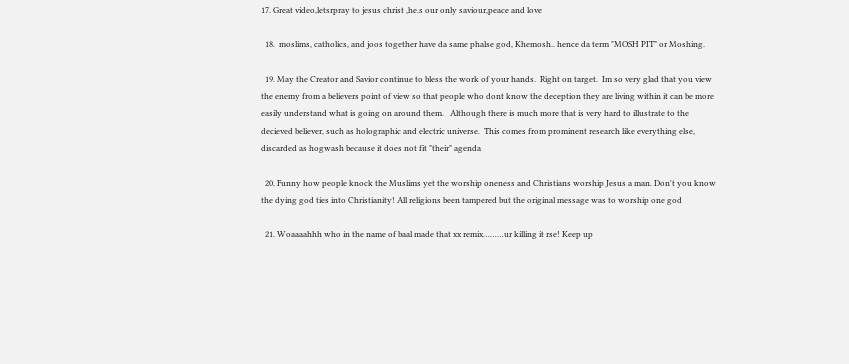17. Great video,letsrpray to jesus christ ,he.s our only saviour,peace and love

  18.  moslims, catholics, and joos together have da same phalse god, Khemosh.. hence da term "MOSH PIT" or Moshing.

  19. May the Creator and Savior continue to bless the work of your hands.  Right on target.  Im so very glad that you view the enemy from a believers point of view so that people who dont know the deception they are living within it can be more easily understand what is going on around them.   Although there is much more that is very hard to illustrate to the decieved believer, such as holographic and electric universe.  This comes from prominent research like everything else, discarded as hogwash because it does not fit "their" agenda

  20. Funny how people knock the Muslims yet the worship oneness and Christians worship Jesus a man. Don't you know the dying god ties into Christianity! All religions been tampered but the original message was to worship one god

  21. Woaaaahhh who in the name of baal made that xx remix………ur killing it rse! Keep up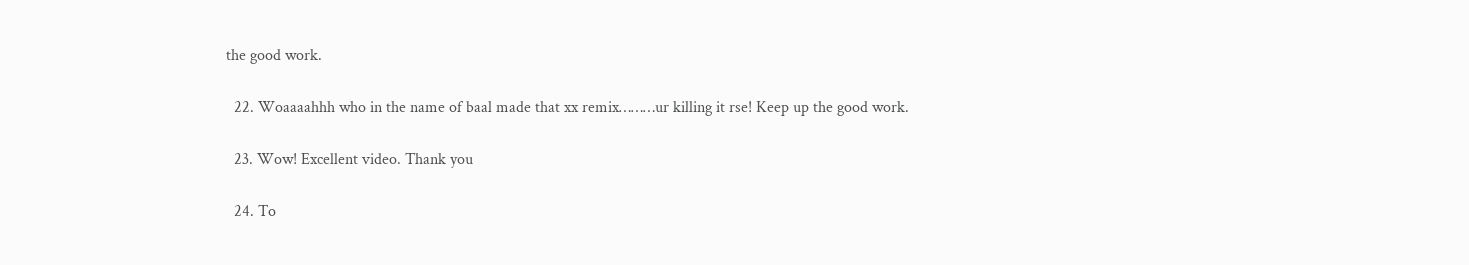the good work.

  22. Woaaaahhh who in the name of baal made that xx remix………ur killing it rse! Keep up the good work.

  23. Wow! Excellent video. Thank you

  24. To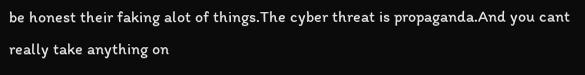be honest their faking alot of things.The cyber threat is propaganda.And you cant really take anything on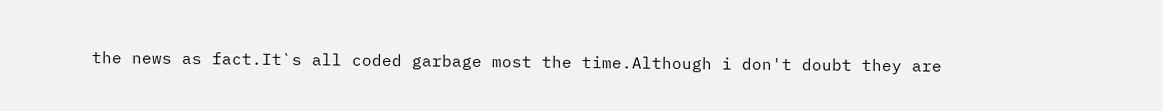the news as fact.It`s all coded garbage most the time.Although i don't doubt they are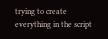trying to create everything in the script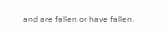and are fallen or have fallen.